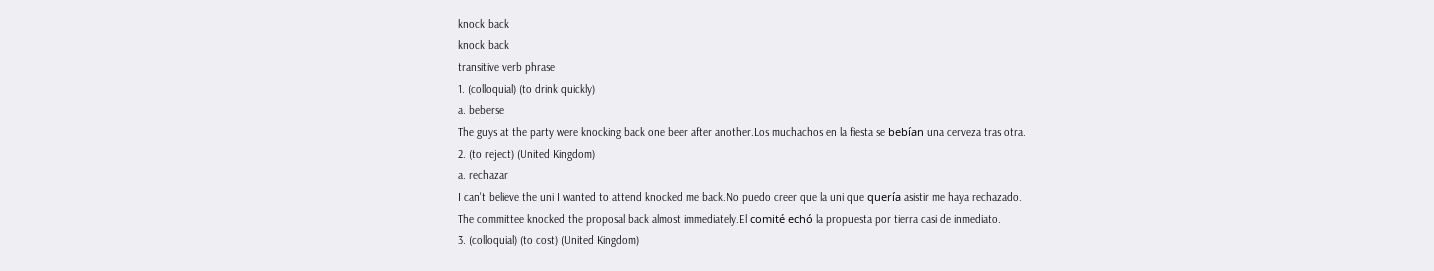knock back
knock back
transitive verb phrase
1. (colloquial) (to drink quickly)
a. beberse
The guys at the party were knocking back one beer after another.Los muchachos en la fiesta se bebían una cerveza tras otra.
2. (to reject) (United Kingdom)
a. rechazar
I can't believe the uni I wanted to attend knocked me back.No puedo creer que la uni que quería asistir me haya rechazado.
The committee knocked the proposal back almost immediately.El comité echó la propuesta por tierra casi de inmediato.
3. (colloquial) (to cost) (United Kingdom)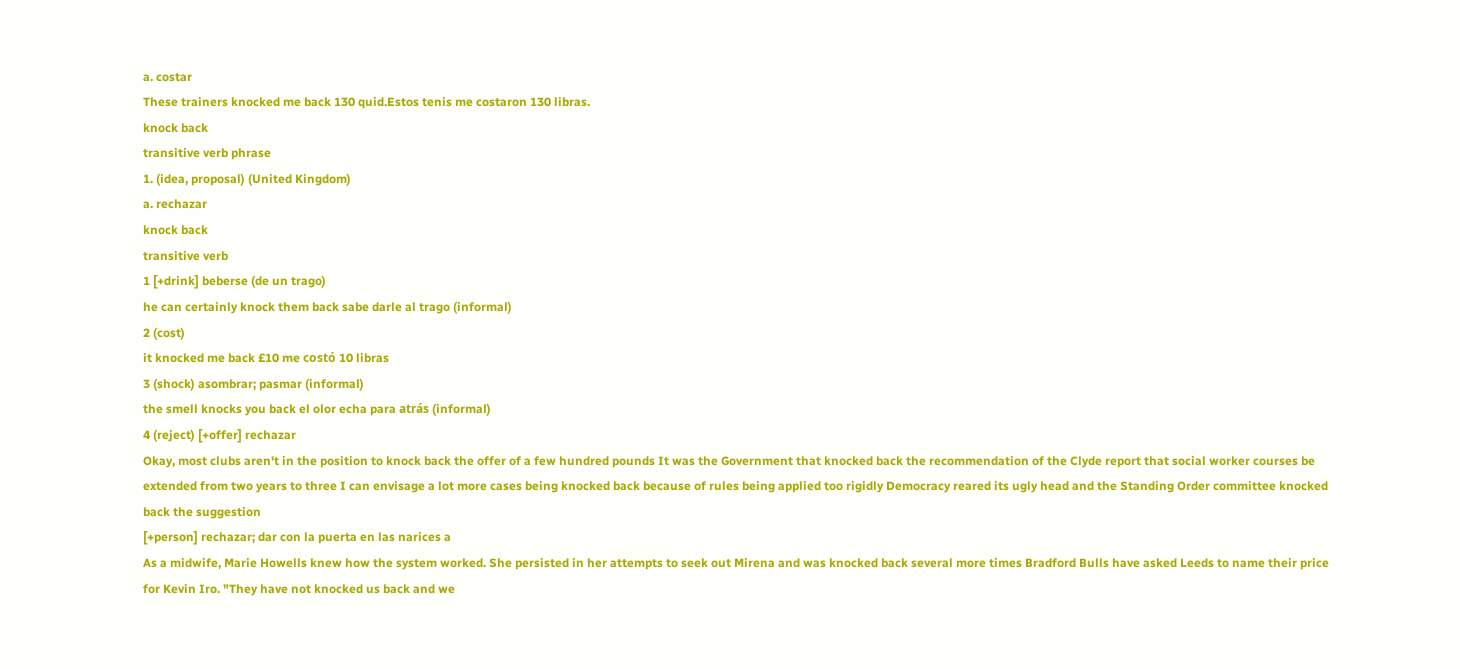a. costar
These trainers knocked me back 130 quid.Estos tenis me costaron 130 libras.
knock back
transitive verb phrase
1. (idea, proposal) (United Kingdom)
a. rechazar
knock back
transitive verb
1 [+drink] beberse (de un trago)
he can certainly knock them back sabe darle al trago (informal)
2 (cost)
it knocked me back £10 me costó 10 libras
3 (shock) asombrar; pasmar (informal)
the smell knocks you back el olor echa para atrás (informal)
4 (reject) [+offer] rechazar
Okay, most clubs aren't in the position to knock back the offer of a few hundred pounds It was the Government that knocked back the recommendation of the Clyde report that social worker courses be extended from two years to three I can envisage a lot more cases being knocked back because of rules being applied too rigidly Democracy reared its ugly head and the Standing Order committee knocked back the suggestion
[+person] rechazar; dar con la puerta en las narices a
As a midwife, Marie Howells knew how the system worked. She persisted in her attempts to seek out Mirena and was knocked back several more times Bradford Bulls have asked Leeds to name their price for Kevin Iro. "They have not knocked us back and we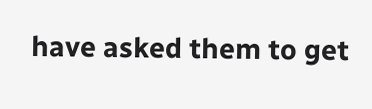have asked them to get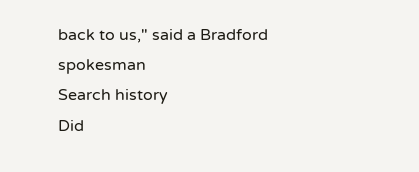back to us," said a Bradford spokesman
Search history
Did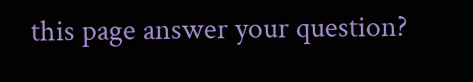this page answer your question?